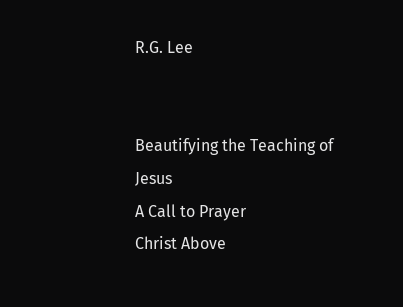R.G. Lee


Beautifying the Teaching of Jesus
A Call to Prayer
Christ Above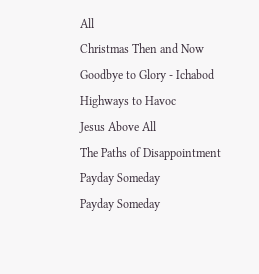All
Christmas Then and Now
Goodbye to Glory - Ichabod
Highways to Havoc
Jesus Above All
The Paths of Disappointment
Payday Someday
Payday Someday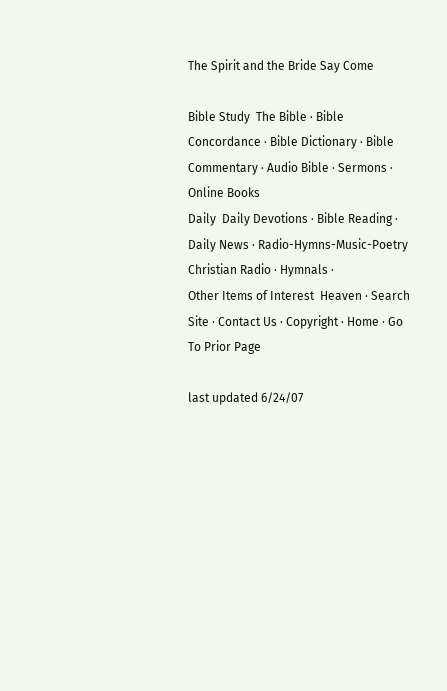The Spirit and the Bride Say Come

Bible Study  The Bible · Bible Concordance · Bible Dictionary · Bible Commentary · Audio Bible · Sermons · Online Books
Daily  Daily Devotions · Bible Reading · Daily News · Radio-Hymns-Music-Poetry  Christian Radio · Hymnals ·
Other Items of Interest  Heaven · Search Site · Contact Us · Copyright · Home · Go To Prior Page

last updated 6/24/07